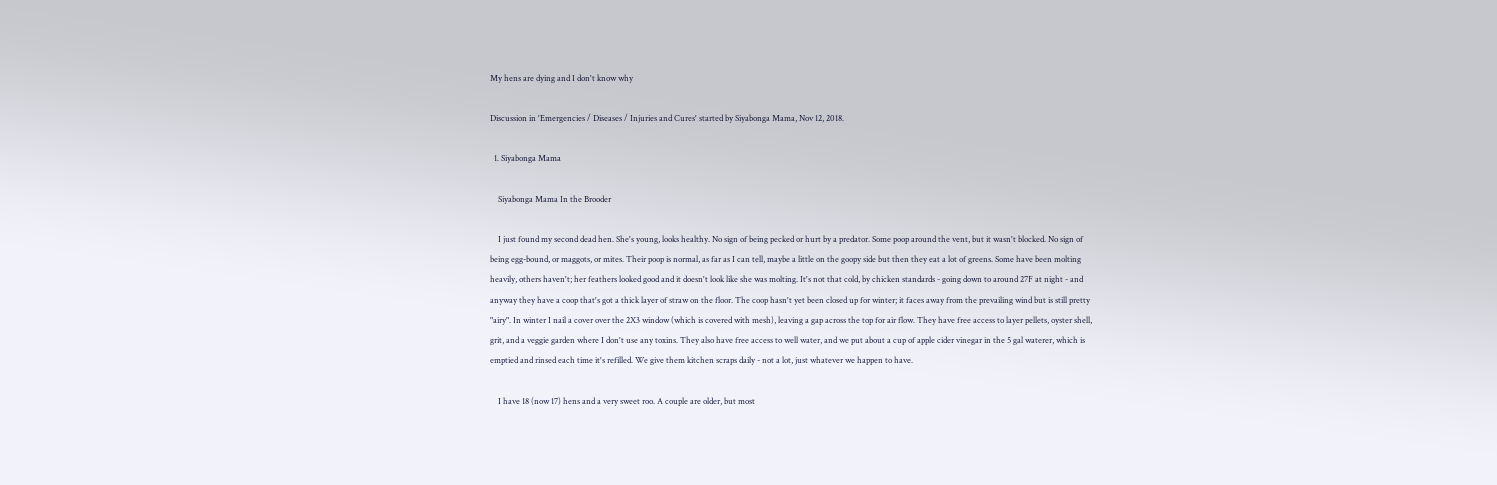My hens are dying and I don't know why

Discussion in 'Emergencies / Diseases / Injuries and Cures' started by Siyabonga Mama, Nov 12, 2018.

  1. Siyabonga Mama

    Siyabonga Mama In the Brooder

    I just found my second dead hen. She's young, looks healthy. No sign of being pecked or hurt by a predator. Some poop around the vent, but it wasn't blocked. No sign of being egg-bound, or maggots, or mites. Their poop is normal, as far as I can tell, maybe a little on the goopy side but then they eat a lot of greens. Some have been molting heavily, others haven't; her feathers looked good and it doesn't look like she was molting. It's not that cold, by chicken standards - going down to around 27F at night - and anyway they have a coop that's got a thick layer of straw on the floor. The coop hasn't yet been closed up for winter; it faces away from the prevailing wind but is still pretty "airy". In winter I nail a cover over the 2X3 window (which is covered with mesh), leaving a gap across the top for air flow. They have free access to layer pellets, oyster shell, grit, and a veggie garden where I don't use any toxins. They also have free access to well water, and we put about a cup of apple cider vinegar in the 5 gal waterer, which is emptied and rinsed each time it's refilled. We give them kitchen scraps daily - not a lot, just whatever we happen to have.

    I have 18 (now 17) hens and a very sweet roo. A couple are older, but most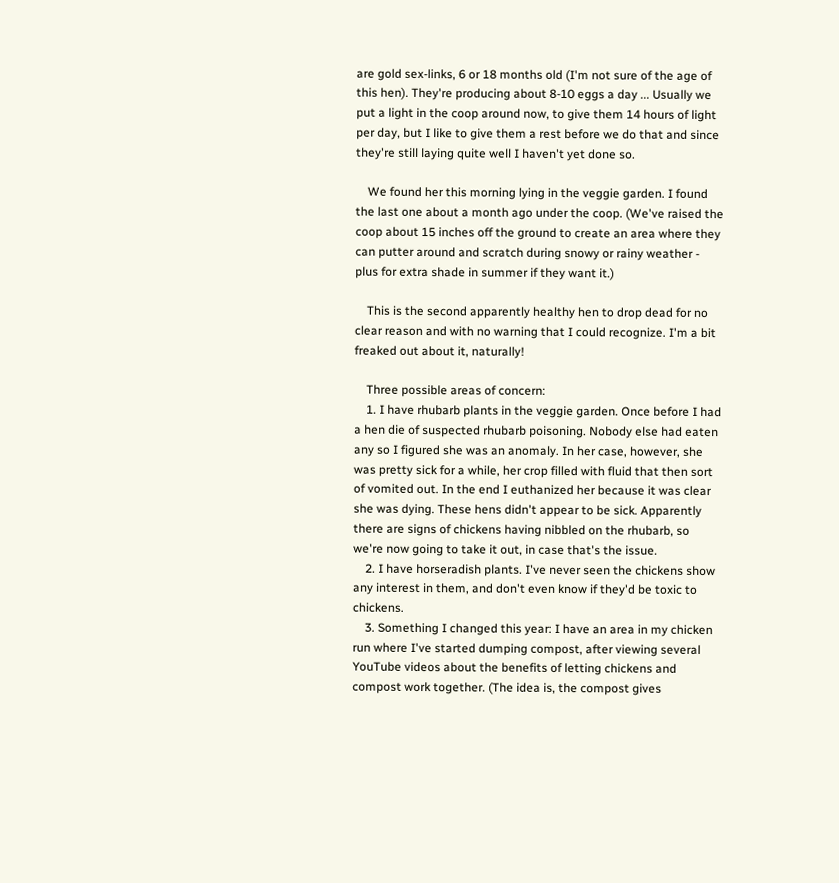are gold sex-links, 6 or 18 months old (I'm not sure of the age of this hen). They're producing about 8-10 eggs a day ... Usually we put a light in the coop around now, to give them 14 hours of light per day, but I like to give them a rest before we do that and since they're still laying quite well I haven't yet done so.

    We found her this morning lying in the veggie garden. I found the last one about a month ago under the coop. (We've raised the coop about 15 inches off the ground to create an area where they can putter around and scratch during snowy or rainy weather - plus for extra shade in summer if they want it.)

    This is the second apparently healthy hen to drop dead for no clear reason and with no warning that I could recognize. I'm a bit freaked out about it, naturally!

    Three possible areas of concern:
    1. I have rhubarb plants in the veggie garden. Once before I had a hen die of suspected rhubarb poisoning. Nobody else had eaten any so I figured she was an anomaly. In her case, however, she was pretty sick for a while, her crop filled with fluid that then sort of vomited out. In the end I euthanized her because it was clear she was dying. These hens didn't appear to be sick. Apparently there are signs of chickens having nibbled on the rhubarb, so we're now going to take it out, in case that's the issue.
    2. I have horseradish plants. I've never seen the chickens show any interest in them, and don't even know if they'd be toxic to chickens.
    3. Something I changed this year: I have an area in my chicken run where I've started dumping compost, after viewing several YouTube videos about the benefits of letting chickens and compost work together. (The idea is, the compost gives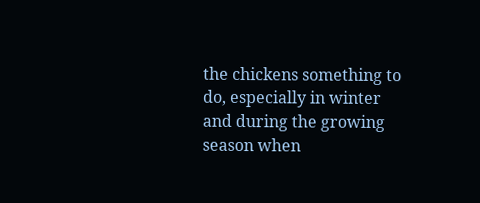the chickens something to do, especially in winter and during the growing season when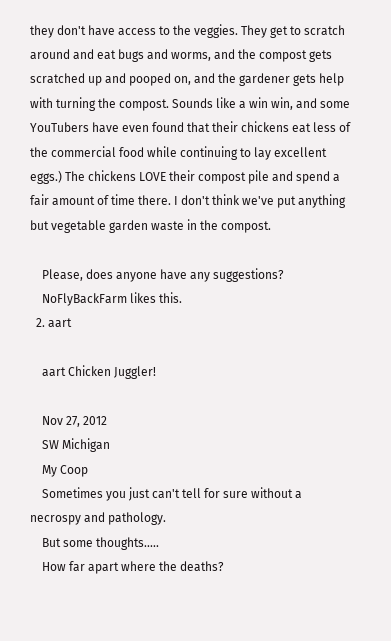they don't have access to the veggies. They get to scratch around and eat bugs and worms, and the compost gets scratched up and pooped on, and the gardener gets help with turning the compost. Sounds like a win win, and some YouTubers have even found that their chickens eat less of the commercial food while continuing to lay excellent eggs.) The chickens LOVE their compost pile and spend a fair amount of time there. I don't think we've put anything but vegetable garden waste in the compost.

    Please, does anyone have any suggestions?
    NoFlyBackFarm likes this.
  2. aart

    aart Chicken Juggler!

    Nov 27, 2012
    SW Michigan
    My Coop
    Sometimes you just can't tell for sure without a necrospy and pathology.
    But some thoughts.....
    How far apart where the deaths?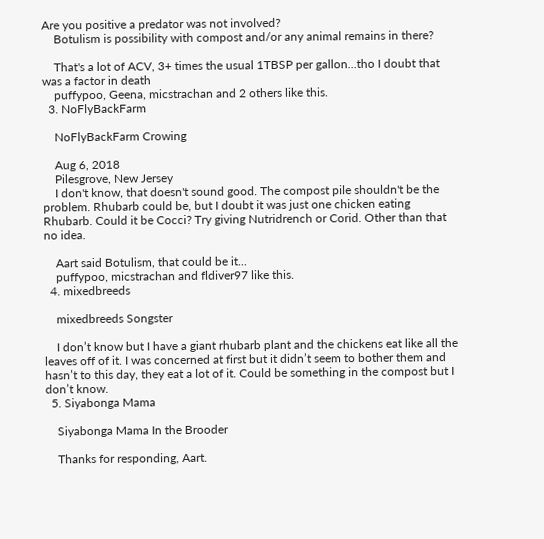Are you positive a predator was not involved?
    Botulism is possibility with compost and/or any animal remains in there?

    That's a lot of ACV, 3+ times the usual 1TBSP per gallon...tho I doubt that was a factor in death
    puffypoo, Geena, micstrachan and 2 others like this.
  3. NoFlyBackFarm

    NoFlyBackFarm Crowing

    Aug 6, 2018
    Pilesgrove, New Jersey
    I don't know, that doesn't sound good. The compost pile shouldn't be the problem. Rhubarb could be, but I doubt it was just one chicken eating Rhubarb. Could it be Cocci? Try giving Nutridrench or Corid. Other than that no idea.

    Aart said Botulism, that could be it...
    puffypoo, micstrachan and fldiver97 like this.
  4. mixedbreeds

    mixedbreeds Songster

    I don’t know but I have a giant rhubarb plant and the chickens eat like all the leaves off of it. I was concerned at first but it didn’t seem to bother them and hasn’t to this day, they eat a lot of it. Could be something in the compost but I don’t know.
  5. Siyabonga Mama

    Siyabonga Mama In the Brooder

    Thanks for responding, Aart.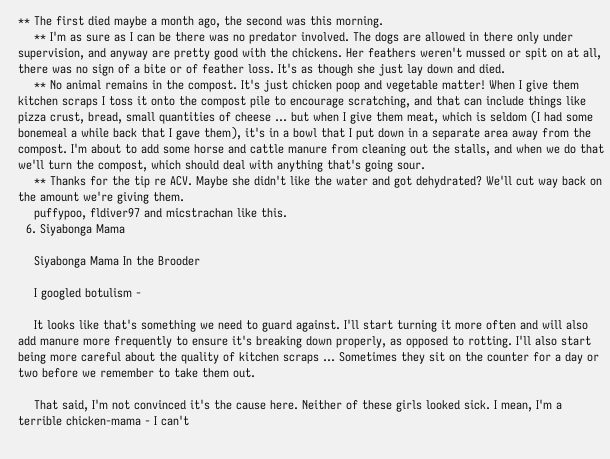** The first died maybe a month ago, the second was this morning.
    ** I'm as sure as I can be there was no predator involved. The dogs are allowed in there only under supervision, and anyway are pretty good with the chickens. Her feathers weren't mussed or spit on at all, there was no sign of a bite or of feather loss. It's as though she just lay down and died.
    ** No animal remains in the compost. It's just chicken poop and vegetable matter! When I give them kitchen scraps I toss it onto the compost pile to encourage scratching, and that can include things like pizza crust, bread, small quantities of cheese ... but when I give them meat, which is seldom (I had some bonemeal a while back that I gave them), it's in a bowl that I put down in a separate area away from the compost. I'm about to add some horse and cattle manure from cleaning out the stalls, and when we do that we'll turn the compost, which should deal with anything that's going sour.
    ** Thanks for the tip re ACV. Maybe she didn't like the water and got dehydrated? We'll cut way back on the amount we're giving them.
    puffypoo, fldiver97 and micstrachan like this.
  6. Siyabonga Mama

    Siyabonga Mama In the Brooder

    I googled botulism -

    It looks like that's something we need to guard against. I'll start turning it more often and will also add manure more frequently to ensure it's breaking down properly, as opposed to rotting. I'll also start being more careful about the quality of kitchen scraps ... Sometimes they sit on the counter for a day or two before we remember to take them out.

    That said, I'm not convinced it's the cause here. Neither of these girls looked sick. I mean, I'm a terrible chicken-mama - I can't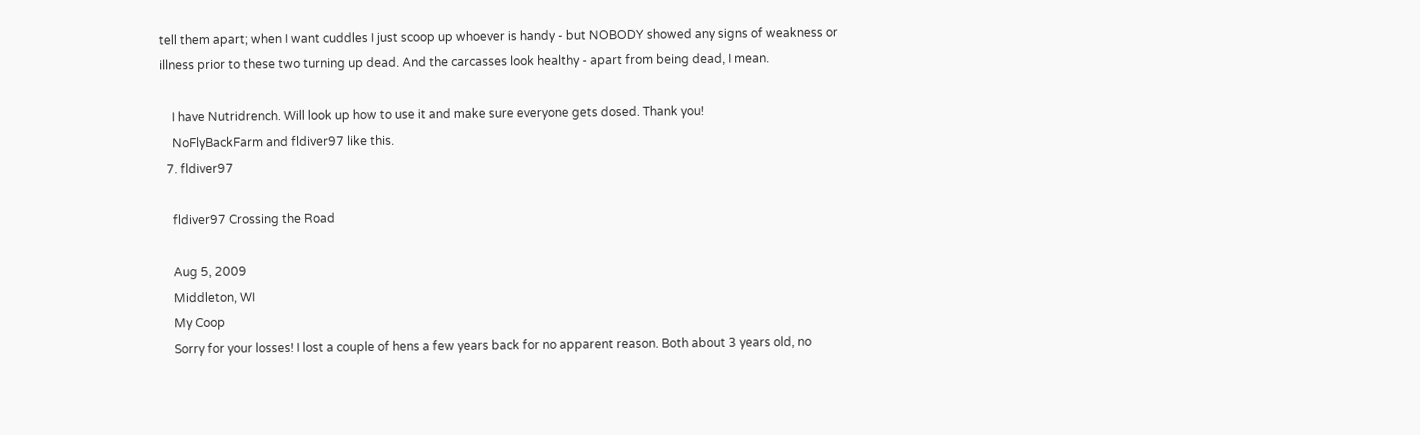tell them apart; when I want cuddles I just scoop up whoever is handy - but NOBODY showed any signs of weakness or illness prior to these two turning up dead. And the carcasses look healthy - apart from being dead, I mean.

    I have Nutridrench. Will look up how to use it and make sure everyone gets dosed. Thank you!
    NoFlyBackFarm and fldiver97 like this.
  7. fldiver97

    fldiver97 Crossing the Road

    Aug 5, 2009
    Middleton, WI
    My Coop
    Sorry for your losses! I lost a couple of hens a few years back for no apparent reason. Both about 3 years old, no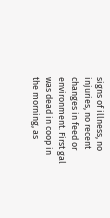signs of illness, no injuries, no recent changes in feed or environment. First gal was dead in coop in the morning, as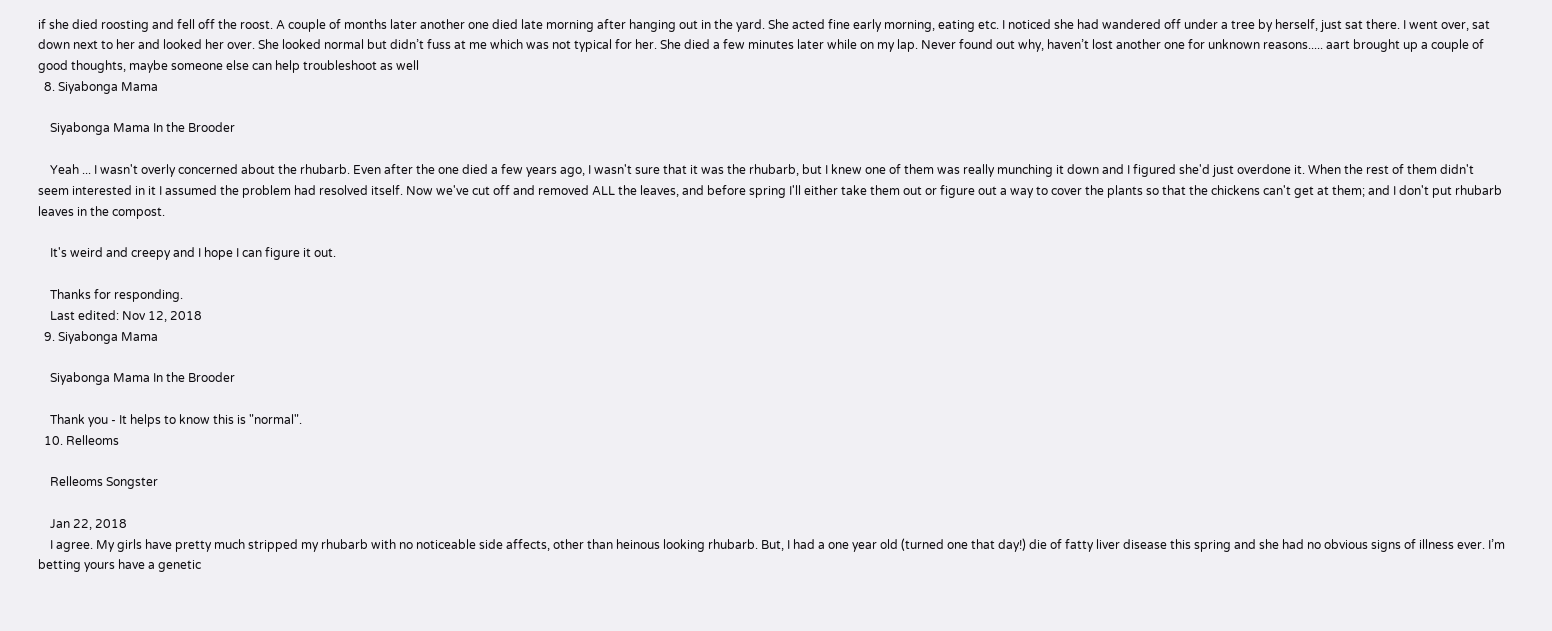if she died roosting and fell off the roost. A couple of months later another one died late morning after hanging out in the yard. She acted fine early morning, eating etc. I noticed she had wandered off under a tree by herself, just sat there. I went over, sat down next to her and looked her over. She looked normal but didn’t fuss at me which was not typical for her. She died a few minutes later while on my lap. Never found out why, haven’t lost another one for unknown reasons..... aart brought up a couple of good thoughts, maybe someone else can help troubleshoot as well
  8. Siyabonga Mama

    Siyabonga Mama In the Brooder

    Yeah ... I wasn't overly concerned about the rhubarb. Even after the one died a few years ago, I wasn't sure that it was the rhubarb, but I knew one of them was really munching it down and I figured she'd just overdone it. When the rest of them didn't seem interested in it I assumed the problem had resolved itself. Now we've cut off and removed ALL the leaves, and before spring I'll either take them out or figure out a way to cover the plants so that the chickens can't get at them; and I don't put rhubarb leaves in the compost.

    It's weird and creepy and I hope I can figure it out.

    Thanks for responding.
    Last edited: Nov 12, 2018
  9. Siyabonga Mama

    Siyabonga Mama In the Brooder

    Thank you - It helps to know this is "normal".
  10. Relleoms

    Relleoms Songster

    Jan 22, 2018
    I agree. My girls have pretty much stripped my rhubarb with no noticeable side affects, other than heinous looking rhubarb. But, I had a one year old (turned one that day!) die of fatty liver disease this spring and she had no obvious signs of illness ever. I’m betting yours have a genetic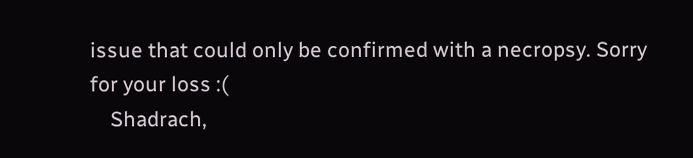issue that could only be confirmed with a necropsy. Sorry for your loss :(
    Shadrach,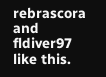rebrascora and fldiver97 like this.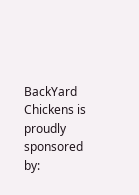BackYard Chickens is proudly sponsored by: